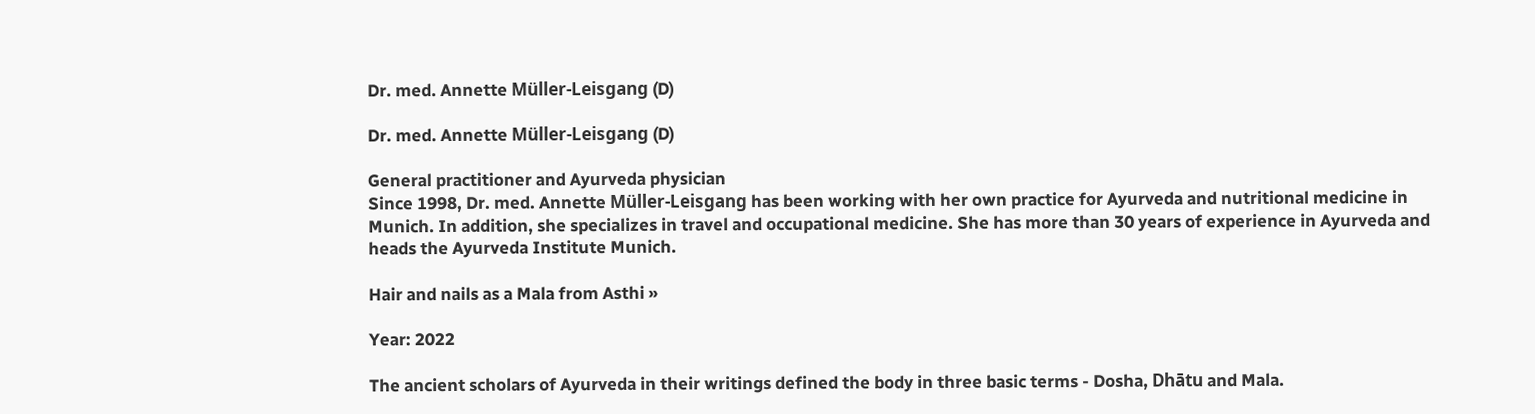Dr. med. Annette Müller-Leisgang (D)

Dr. med. Annette Müller-Leisgang (D)

General practitioner and Ayurveda physician
Since 1998, Dr. med. Annette Müller-Leisgang has been working with her own practice for Ayurveda and nutritional medicine in Munich. In addition, she specializes in travel and occupational medicine. She has more than 30 years of experience in Ayurveda and heads the Ayurveda Institute Munich.

Hair and nails as a Mala from Asthi »

Year: 2022

The ancient scholars of Ayurveda in their writings defined the body in three basic terms - Dosha, Dhātu and Mala.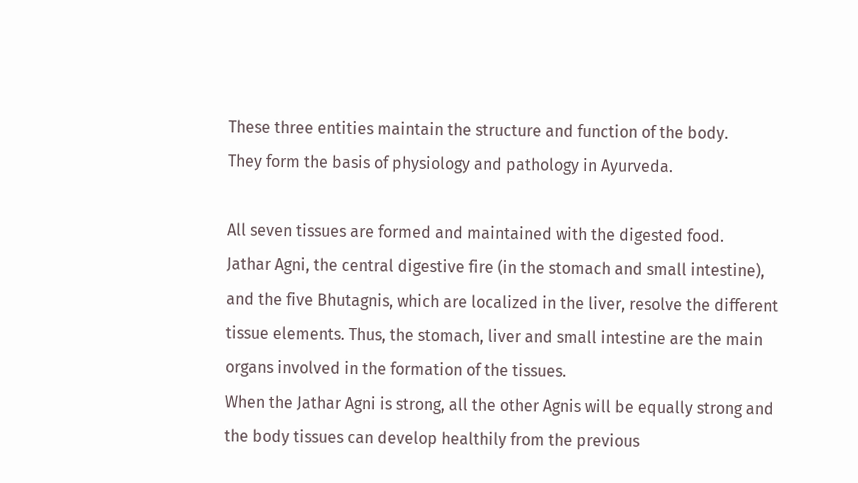These three entities maintain the structure and function of the body.
They form the basis of physiology and pathology in Ayurveda.

All seven tissues are formed and maintained with the digested food.
Jathar Agni, the central digestive fire (in the stomach and small intestine), and the five Bhutagnis, which are localized in the liver, resolve the different tissue elements. Thus, the stomach, liver and small intestine are the main organs involved in the formation of the tissues.
When the Jathar Agni is strong, all the other Agnis will be equally strong and the body tissues can develop healthily from the previous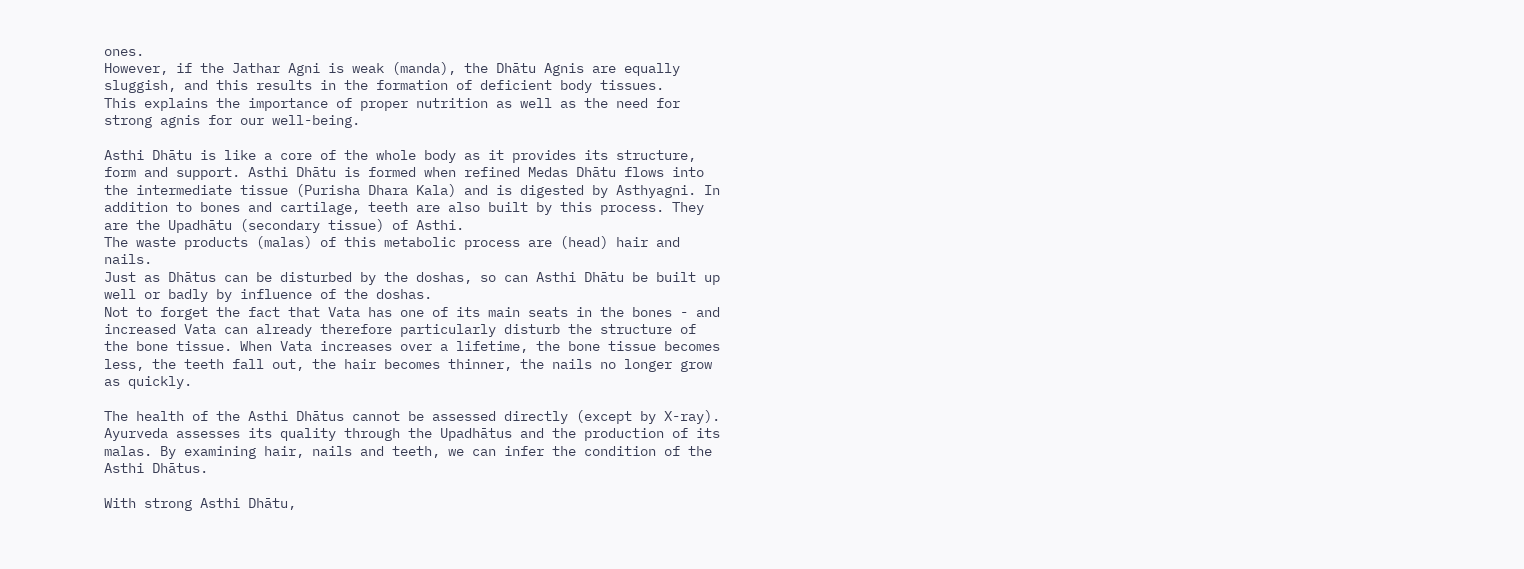ones.
However, if the Jathar Agni is weak (manda), the Dhātu Agnis are equally sluggish, and this results in the formation of deficient body tissues.
This explains the importance of proper nutrition as well as the need for strong agnis for our well-being.

Asthi Dhātu is like a core of the whole body as it provides its structure, form and support. Asthi Dhātu is formed when refined Medas Dhātu flows into the intermediate tissue (Purisha Dhara Kala) and is digested by Asthyagni. In addition to bones and cartilage, teeth are also built by this process. They are the Upadhātu (secondary tissue) of Asthi.
The waste products (malas) of this metabolic process are (head) hair and nails.
Just as Dhātus can be disturbed by the doshas, so can Asthi Dhātu be built up well or badly by influence of the doshas.
Not to forget the fact that Vata has one of its main seats in the bones - and increased Vata can already therefore particularly disturb the structure of the bone tissue. When Vata increases over a lifetime, the bone tissue becomes less, the teeth fall out, the hair becomes thinner, the nails no longer grow as quickly.

The health of the Asthi Dhātus cannot be assessed directly (except by X-ray). Ayurveda assesses its quality through the Upadhātus and the production of its malas. By examining hair, nails and teeth, we can infer the condition of the Asthi Dhātus.

With strong Asthi Dhātu,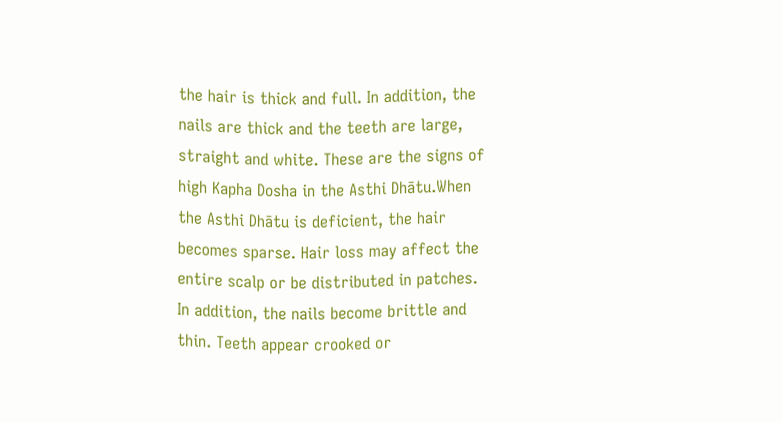the hair is thick and full. In addition, the nails are thick and the teeth are large, straight and white. These are the signs of high Kapha Dosha in the Asthi Dhātu.When the Asthi Dhātu is deficient, the hair becomes sparse. Hair loss may affect the entire scalp or be distributed in patches.
In addition, the nails become brittle and thin. Teeth appear crooked or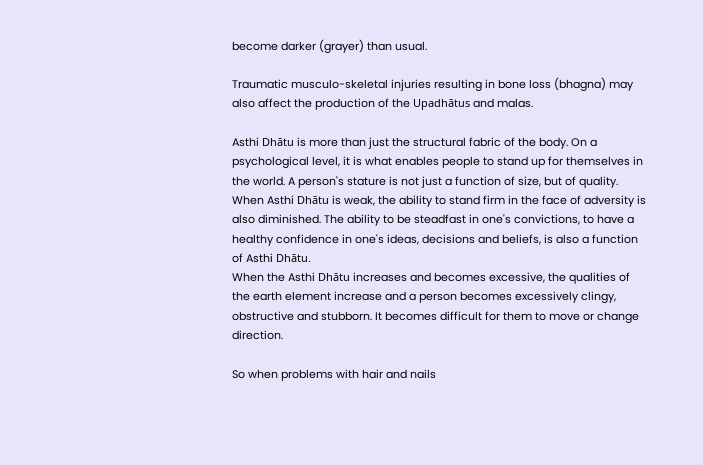become darker (grayer) than usual.

Traumatic musculo-skeletal injuries resulting in bone loss (bhagna) may also affect the production of the Upadhātus and malas.

Asthi Dhātu is more than just the structural fabric of the body. On a psychological level, it is what enables people to stand up for themselves in the world. A person's stature is not just a function of size, but of quality. When Asthi Dhātu is weak, the ability to stand firm in the face of adversity is also diminished. The ability to be steadfast in one's convictions, to have a healthy confidence in one's ideas, decisions and beliefs, is also a function of Asthi Dhātu.
When the Asthi Dhātu increases and becomes excessive, the qualities of the earth element increase and a person becomes excessively clingy, obstructive and stubborn. It becomes difficult for them to move or change direction.

So when problems with hair and nails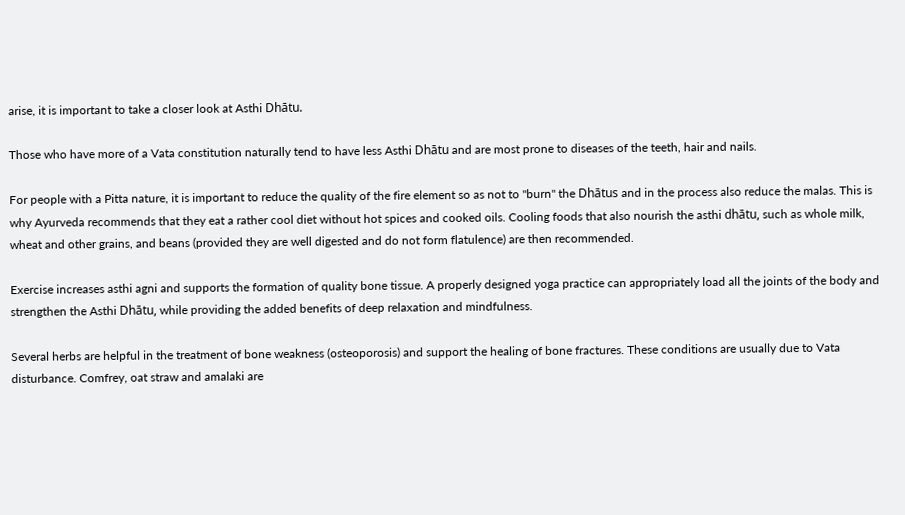arise, it is important to take a closer look at Asthi Dhātu.

Those who have more of a Vata constitution naturally tend to have less Asthi Dhātu and are most prone to diseases of the teeth, hair and nails.

For people with a Pitta nature, it is important to reduce the quality of the fire element so as not to "burn" the Dhātus and in the process also reduce the malas. This is why Ayurveda recommends that they eat a rather cool diet without hot spices and cooked oils. Cooling foods that also nourish the asthi dhātu, such as whole milk, wheat and other grains, and beans (provided they are well digested and do not form flatulence) are then recommended.

Exercise increases asthi agni and supports the formation of quality bone tissue. A properly designed yoga practice can appropriately load all the joints of the body and strengthen the Asthi Dhātu, while providing the added benefits of deep relaxation and mindfulness.

Several herbs are helpful in the treatment of bone weakness (osteoporosis) and support the healing of bone fractures. These conditions are usually due to Vata disturbance. Comfrey, oat straw and amalaki are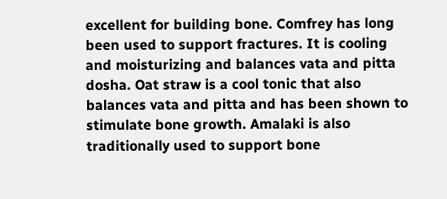excellent for building bone. Comfrey has long been used to support fractures. It is cooling and moisturizing and balances vata and pitta dosha. Oat straw is a cool tonic that also balances vata and pitta and has been shown to stimulate bone growth. Amalaki is also traditionally used to support bone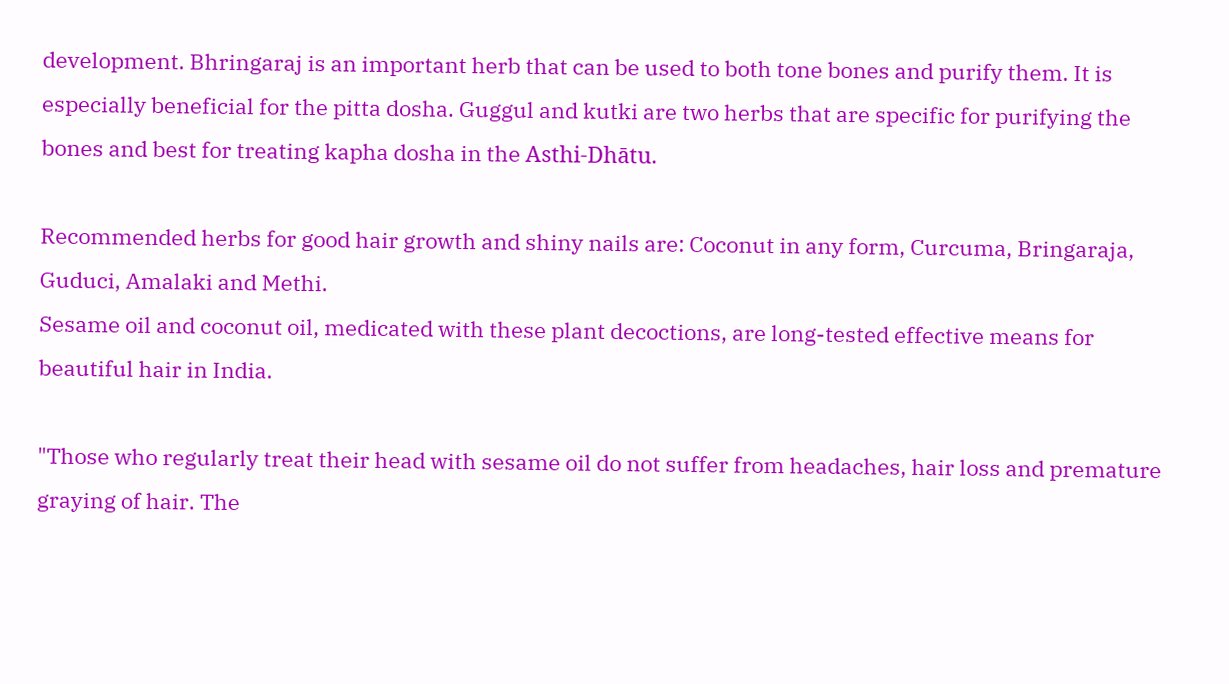development. Bhringaraj is an important herb that can be used to both tone bones and purify them. It is especially beneficial for the pitta dosha. Guggul and kutki are two herbs that are specific for purifying the bones and best for treating kapha dosha in the Asthi-Dhātu.

Recommended herbs for good hair growth and shiny nails are: Coconut in any form, Curcuma, Bringaraja, Guduci, Amalaki and Methi.
Sesame oil and coconut oil, medicated with these plant decoctions, are long-tested effective means for beautiful hair in India.

"Those who regularly treat their head with sesame oil do not suffer from headaches, hair loss and premature graying of hair. The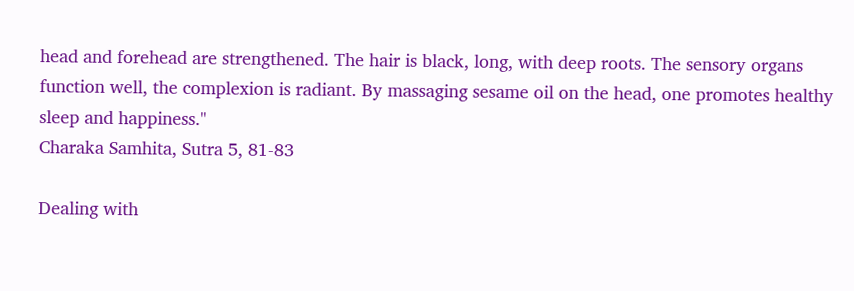head and forehead are strengthened. The hair is black, long, with deep roots. The sensory organs function well, the complexion is radiant. By massaging sesame oil on the head, one promotes healthy sleep and happiness."
Charaka Samhita, Sutra 5, 81-83

Dealing with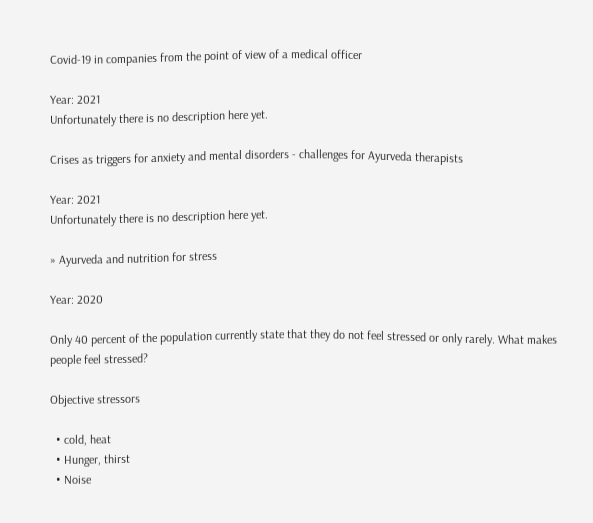Covid-19 in companies from the point of view of a medical officer

Year: 2021
Unfortunately there is no description here yet.

Crises as triggers for anxiety and mental disorders - challenges for Ayurveda therapists

Year: 2021
Unfortunately there is no description here yet.

» Ayurveda and nutrition for stress

Year: 2020

Only 40 percent of the population currently state that they do not feel stressed or only rarely. What makes people feel stressed?

Objective stressors

  • cold, heat
  • Hunger, thirst
  • Noise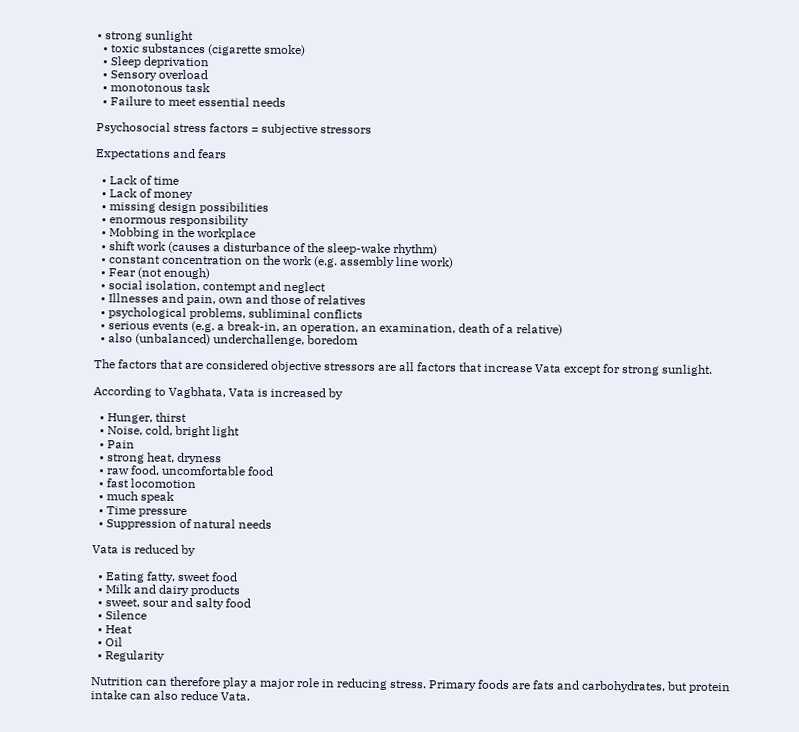• strong sunlight
  • toxic substances (cigarette smoke)
  • Sleep deprivation
  • Sensory overload
  • monotonous task
  • Failure to meet essential needs

Psychosocial stress factors = subjective stressors

Expectations and fears

  • Lack of time
  • Lack of money
  • missing design possibilities
  • enormous responsibility
  • Mobbing in the workplace
  • shift work (causes a disturbance of the sleep-wake rhythm)
  • constant concentration on the work (e.g. assembly line work)
  • Fear (not enough)
  • social isolation, contempt and neglect
  • Illnesses and pain, own and those of relatives
  • psychological problems, subliminal conflicts
  • serious events (e.g. a break-in, an operation, an examination, death of a relative)
  • also (unbalanced) underchallenge, boredom

The factors that are considered objective stressors are all factors that increase Vata except for strong sunlight.

According to Vagbhata, Vata is increased by

  • Hunger, thirst
  • Noise, cold, bright light
  • Pain
  • strong heat, dryness
  • raw food, uncomfortable food
  • fast locomotion
  • much speak
  • Time pressure
  • Suppression of natural needs

Vata is reduced by

  • Eating fatty, sweet food
  • Milk and dairy products
  • sweet, sour and salty food
  • Silence
  • Heat
  • Oil
  • Regularity

Nutrition can therefore play a major role in reducing stress. Primary foods are fats and carbohydrates, but protein intake can also reduce Vata.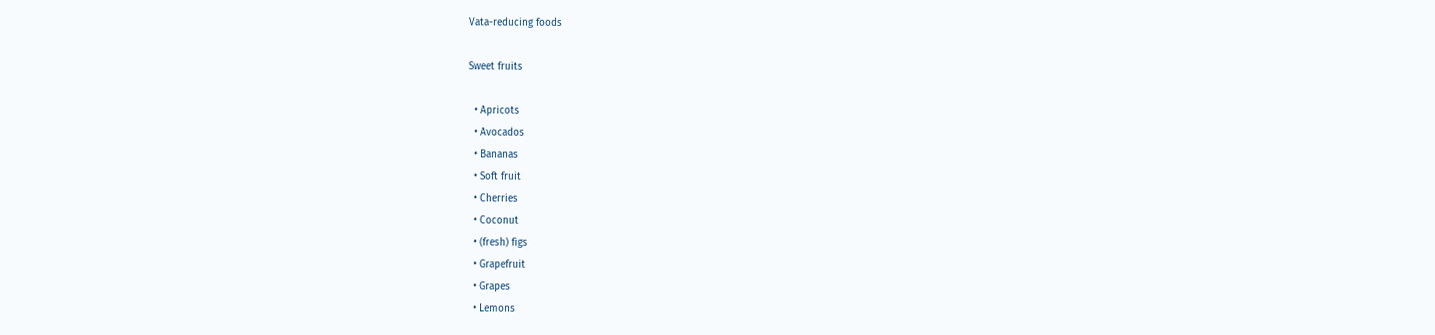Vata-reducing foods

Sweet fruits

  • Apricots
  • Avocados
  • Bananas
  • Soft fruit
  • Cherries
  • Coconut
  • (fresh) figs
  • Grapefruit
  • Grapes
  • Lemons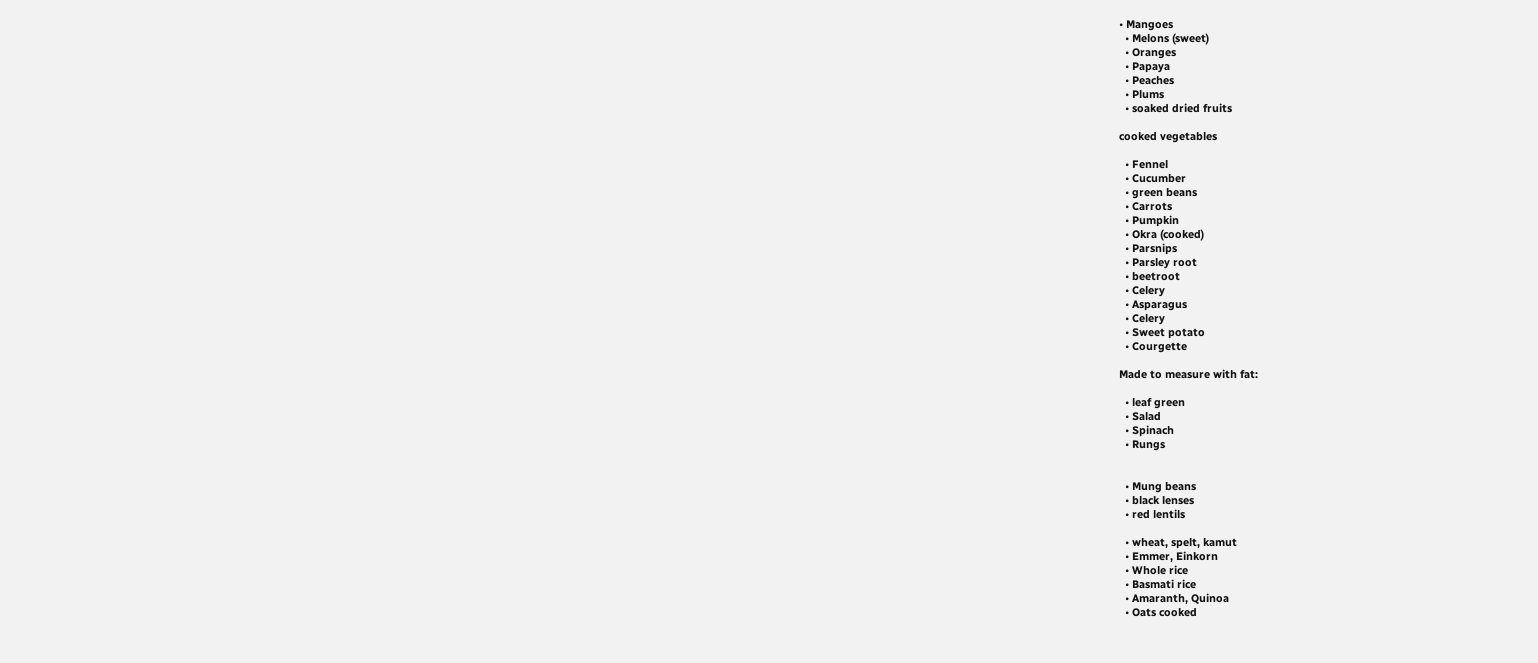• Mangoes
  • Melons (sweet)
  • Oranges
  • Papaya
  • Peaches
  • Plums
  • soaked dried fruits

cooked vegetables

  • Fennel
  • Cucumber
  • green beans
  • Carrots
  • Pumpkin
  • Okra (cooked)
  • Parsnips
  • Parsley root
  • beetroot
  • Celery
  • Asparagus
  • Celery
  • Sweet potato
  • Courgette

Made to measure with fat:

  • leaf green
  • Salad
  • Spinach
  • Rungs


  • Mung beans
  • black lenses
  • red lentils

  • wheat, spelt, kamut
  • Emmer, Einkorn
  • Whole rice
  • Basmati rice
  • Amaranth, Quinoa
  • Oats cooked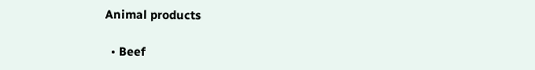Animal products

  • Beef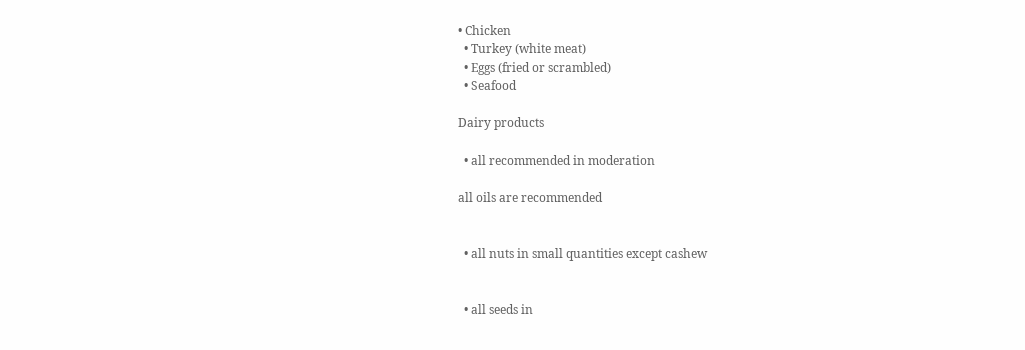• Chicken
  • Turkey (white meat)
  • Eggs (fried or scrambled)
  • Seafood

Dairy products

  • all recommended in moderation

all oils are recommended


  • all nuts in small quantities except cashew


  • all seeds in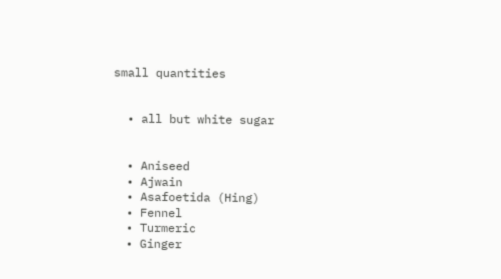small quantities


  • all but white sugar


  • Aniseed
  • Ajwain
  • Asafoetida (Hing)
  • Fennel
  • Turmeric
  • Ginger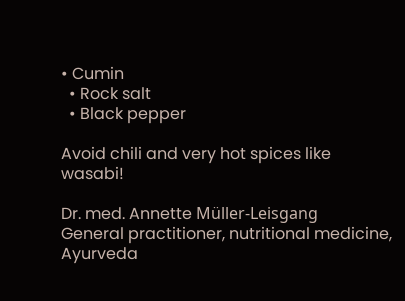• Cumin
  • Rock salt
  • Black pepper

Avoid chili and very hot spices like wasabi!

Dr. med. Annette Müller-Leisgang
General practitioner, nutritional medicine, Ayurveda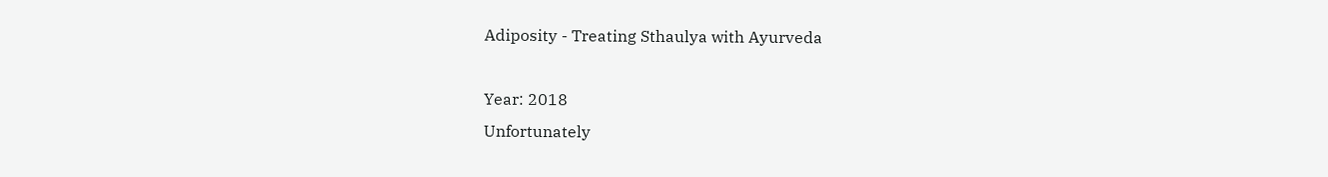Adiposity - Treating Sthaulya with Ayurveda

Year: 2018
Unfortunately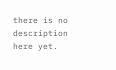there is no description here yet.